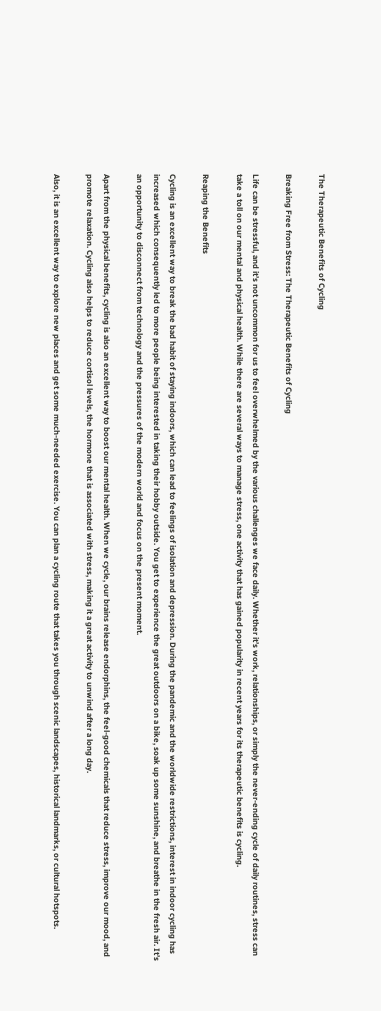The Therapeutic Benefits of Cycling

Breaking Free from Stress: The Therapeutic Benefits of Cycling

Life can be stressful, and it’s not uncommon for us to feel overwhelmed by the various challenges we face daily. Whether it’s work, relationships, or simply the never-ending cycle of daily routines, stress can take a toll on our mental and physical health. While there are several ways to manage stress, one activity that has gained popularity in recent years for its therapeutic benefits is cycling.

Reaping the Benefits

Cycling is an excellent way to break the bad habit of staying indoors, which can lead to feelings of isolation and depression. During the pandemic and the worldwide restrictions, interest in indoor cycling has increased which consequently led to more people being interested in taking their hobby outside. You get to experience the great outdoors on a bike, soak up some sunshine, and breathe in the fresh air. It’s an opportunity to disconnect from technology and the pressures of the modern world and focus on the present moment.

Apart from the physical benefits, cycling is also an excellent way to boost our mental health. When we cycle, our brains release endorphins, the feel-good chemicals that reduce stress, improve our mood, and promote relaxation. Cycling also helps to reduce cortisol levels, the hormone that is associated with stress, making it a great activity to unwind after a long day.

Also, it is an excellent way to explore new places and get some much-needed exercise. You can plan a cycling route that takes you through scenic landscapes, historical landmarks, or cultural hotspots.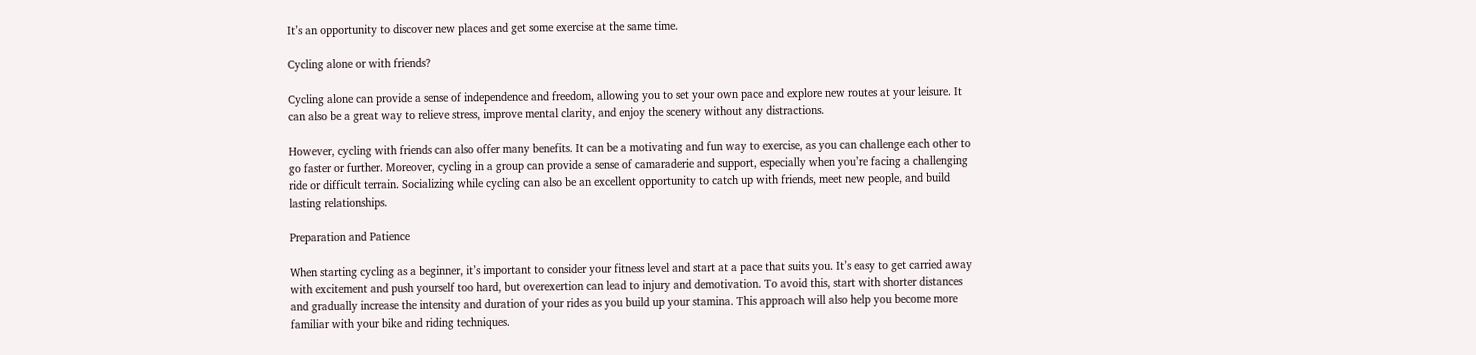It’s an opportunity to discover new places and get some exercise at the same time.

Cycling alone or with friends?

Cycling alone can provide a sense of independence and freedom, allowing you to set your own pace and explore new routes at your leisure. It can also be a great way to relieve stress, improve mental clarity, and enjoy the scenery without any distractions.

However, cycling with friends can also offer many benefits. It can be a motivating and fun way to exercise, as you can challenge each other to go faster or further. Moreover, cycling in a group can provide a sense of camaraderie and support, especially when you’re facing a challenging ride or difficult terrain. Socializing while cycling can also be an excellent opportunity to catch up with friends, meet new people, and build lasting relationships.

Preparation and Patience

When starting cycling as a beginner, it’s important to consider your fitness level and start at a pace that suits you. It’s easy to get carried away with excitement and push yourself too hard, but overexertion can lead to injury and demotivation. To avoid this, start with shorter distances and gradually increase the intensity and duration of your rides as you build up your stamina. This approach will also help you become more familiar with your bike and riding techniques.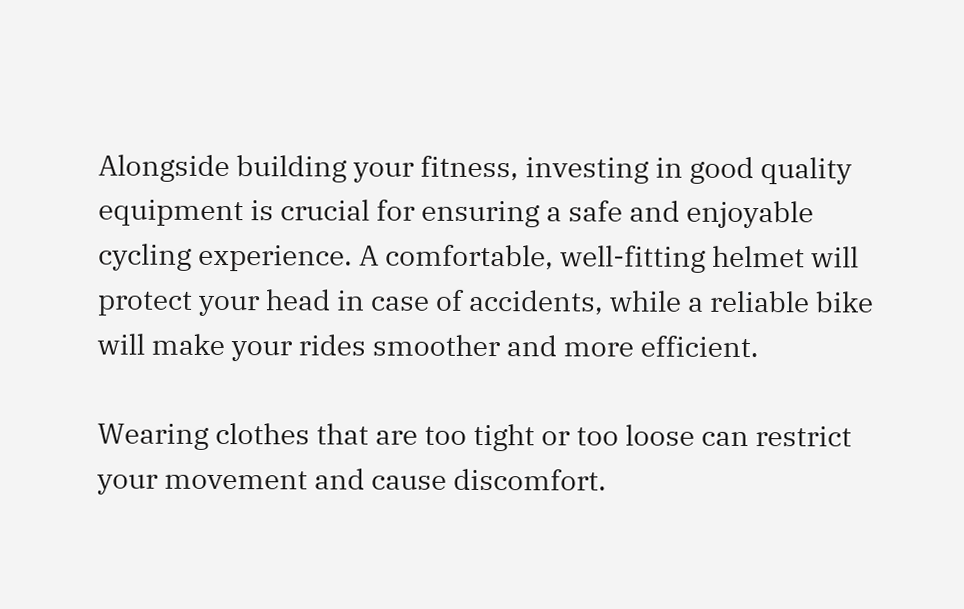Alongside building your fitness, investing in good quality equipment is crucial for ensuring a safe and enjoyable cycling experience. A comfortable, well-fitting helmet will protect your head in case of accidents, while a reliable bike will make your rides smoother and more efficient.

Wearing clothes that are too tight or too loose can restrict your movement and cause discomfort.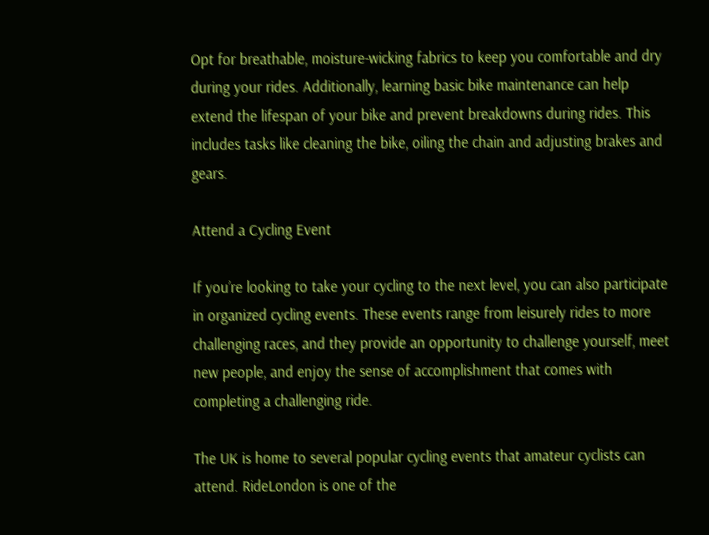Opt for breathable, moisture-wicking fabrics to keep you comfortable and dry during your rides. Additionally, learning basic bike maintenance can help extend the lifespan of your bike and prevent breakdowns during rides. This includes tasks like cleaning the bike, oiling the chain and adjusting brakes and gears.

Attend a Cycling Event

If you’re looking to take your cycling to the next level, you can also participate in organized cycling events. These events range from leisurely rides to more challenging races, and they provide an opportunity to challenge yourself, meet new people, and enjoy the sense of accomplishment that comes with completing a challenging ride.

The UK is home to several popular cycling events that amateur cyclists can attend. RideLondon is one of the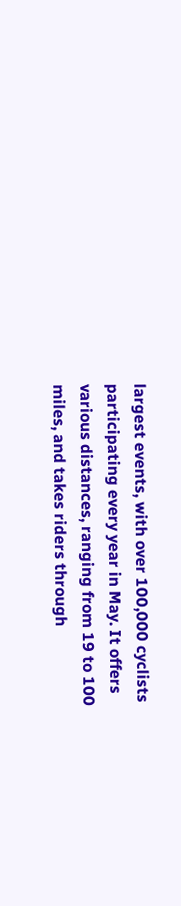largest events, with over 100,000 cyclists participating every year in May. It offers various distances, ranging from 19 to 100 miles, and takes riders through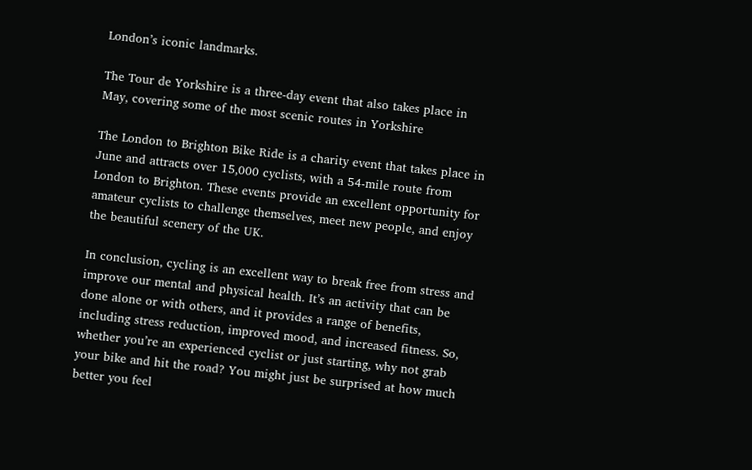London’s iconic landmarks.

The Tour de Yorkshire is a three-day event that also takes place in May, covering some of the most scenic routes in Yorkshire

The London to Brighton Bike Ride is a charity event that takes place in June and attracts over 15,000 cyclists, with a 54-mile route from London to Brighton. These events provide an excellent opportunity for amateur cyclists to challenge themselves, meet new people, and enjoy the beautiful scenery of the UK.

In conclusion, cycling is an excellent way to break free from stress and improve our mental and physical health. It’s an activity that can be done alone or with others, and it provides a range of benefits, including stress reduction, improved mood, and increased fitness. So, whether you’re an experienced cyclist or just starting, why not grab your bike and hit the road? You might just be surprised at how much better you feel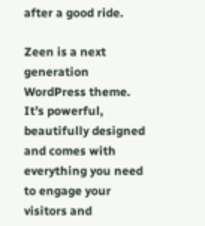after a good ride.

Zeen is a next generation WordPress theme. It’s powerful, beautifully designed and comes with everything you need to engage your visitors and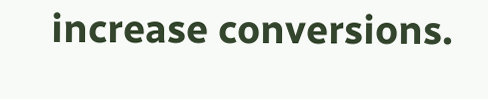increase conversions.